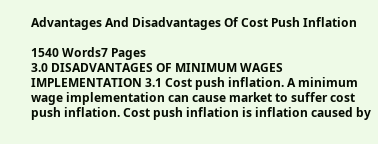Advantages And Disadvantages Of Cost Push Inflation

1540 Words7 Pages
3.0 DISADVANTAGES OF MINIMUM WAGES IMPLEMENTATION 3.1 Cost push inflation. A minimum wage implementation can cause market to suffer cost push inflation. Cost push inflation is inflation caused by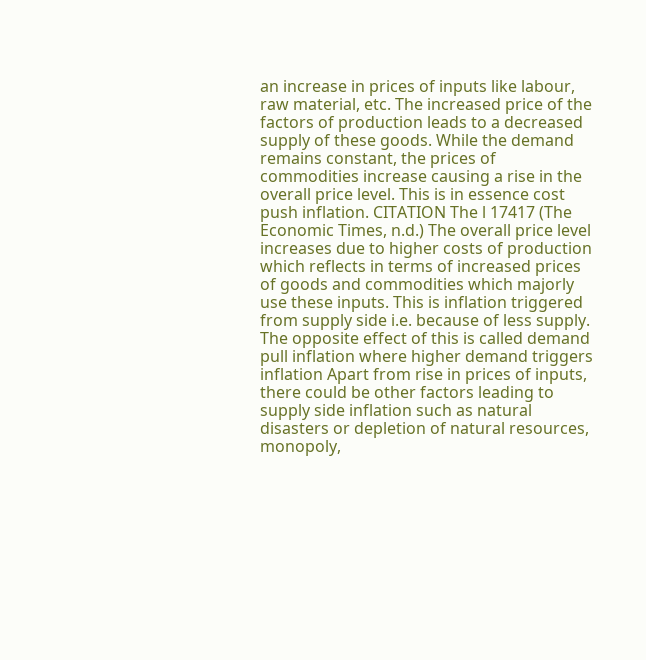an increase in prices of inputs like labour, raw material, etc. The increased price of the factors of production leads to a decreased supply of these goods. While the demand remains constant, the prices of commodities increase causing a rise in the overall price level. This is in essence cost push inflation. CITATION The l 17417 (The Economic Times, n.d.) The overall price level increases due to higher costs of production which reflects in terms of increased prices of goods and commodities which majorly use these inputs. This is inflation triggered from supply side i.e. because of less supply. The opposite effect of this is called demand pull inflation where higher demand triggers inflation Apart from rise in prices of inputs, there could be other factors leading to supply side inflation such as natural disasters or depletion of natural resources, monopoly,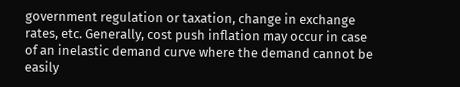government regulation or taxation, change in exchange rates, etc. Generally, cost push inflation may occur in case of an inelastic demand curve where the demand cannot be easily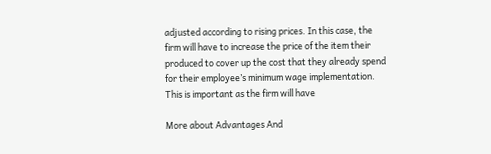adjusted according to rising prices. In this case, the firm will have to increase the price of the item their produced to cover up the cost that they already spend for their employee’s minimum wage implementation. This is important as the firm will have

More about Advantages And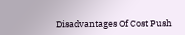Disadvantages Of Cost Push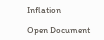Inflation

Open Document